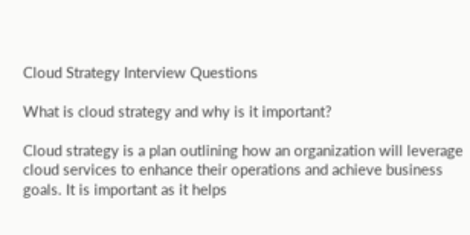Cloud Strategy Interview Questions

What is cloud strategy and why is it important?

Cloud strategy is a plan outlining how an organization will leverage cloud services to enhance their operations and achieve business goals. It is important as it helps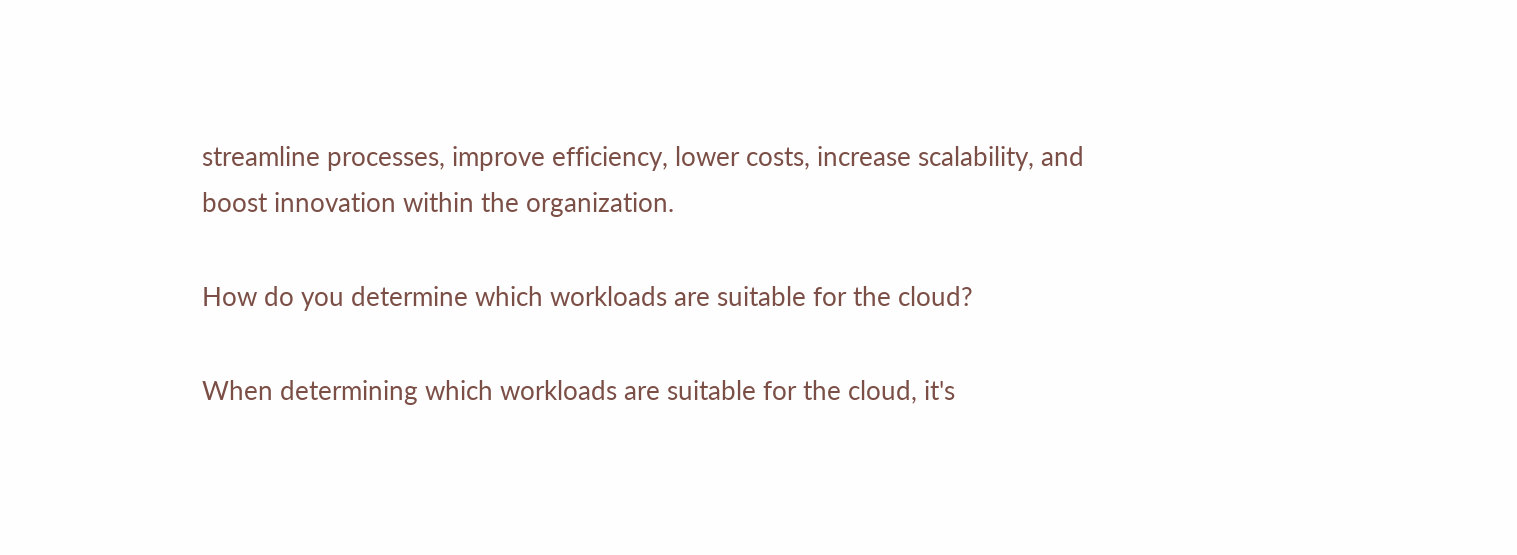streamline processes, improve efficiency, lower costs, increase scalability, and boost innovation within the organization.

How do you determine which workloads are suitable for the cloud?

When determining which workloads are suitable for the cloud, it's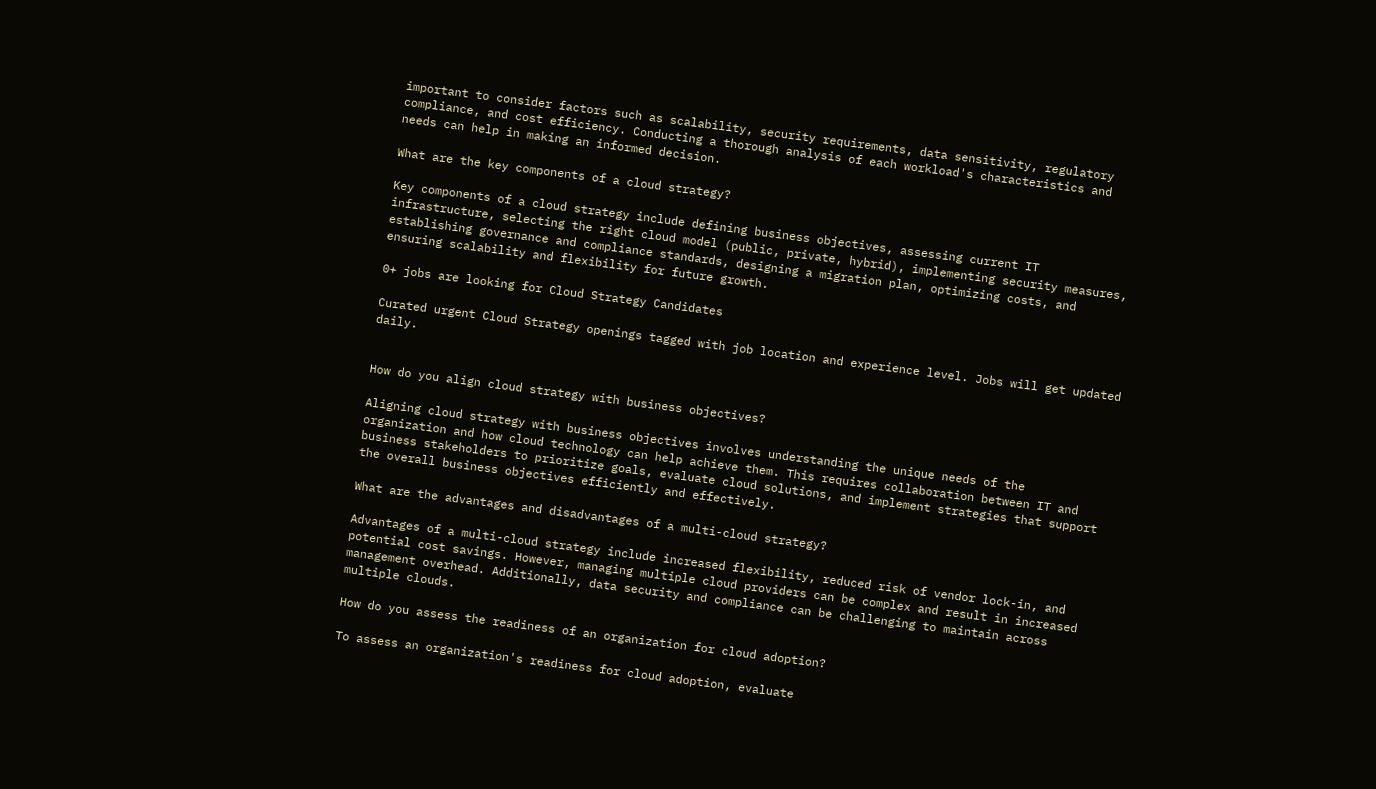important to consider factors such as scalability, security requirements, data sensitivity, regulatory compliance, and cost efficiency. Conducting a thorough analysis of each workload's characteristics and needs can help in making an informed decision.

What are the key components of a cloud strategy?

Key components of a cloud strategy include defining business objectives, assessing current IT infrastructure, selecting the right cloud model (public, private, hybrid), implementing security measures, establishing governance and compliance standards, designing a migration plan, optimizing costs, and ensuring scalability and flexibility for future growth.

0+ jobs are looking for Cloud Strategy Candidates

Curated urgent Cloud Strategy openings tagged with job location and experience level. Jobs will get updated daily.


How do you align cloud strategy with business objectives?

Aligning cloud strategy with business objectives involves understanding the unique needs of the organization and how cloud technology can help achieve them. This requires collaboration between IT and business stakeholders to prioritize goals, evaluate cloud solutions, and implement strategies that support the overall business objectives efficiently and effectively.

What are the advantages and disadvantages of a multi-cloud strategy?

Advantages of a multi-cloud strategy include increased flexibility, reduced risk of vendor lock-in, and potential cost savings. However, managing multiple cloud providers can be complex and result in increased management overhead. Additionally, data security and compliance can be challenging to maintain across multiple clouds.

How do you assess the readiness of an organization for cloud adoption?

To assess an organization's readiness for cloud adoption, evaluate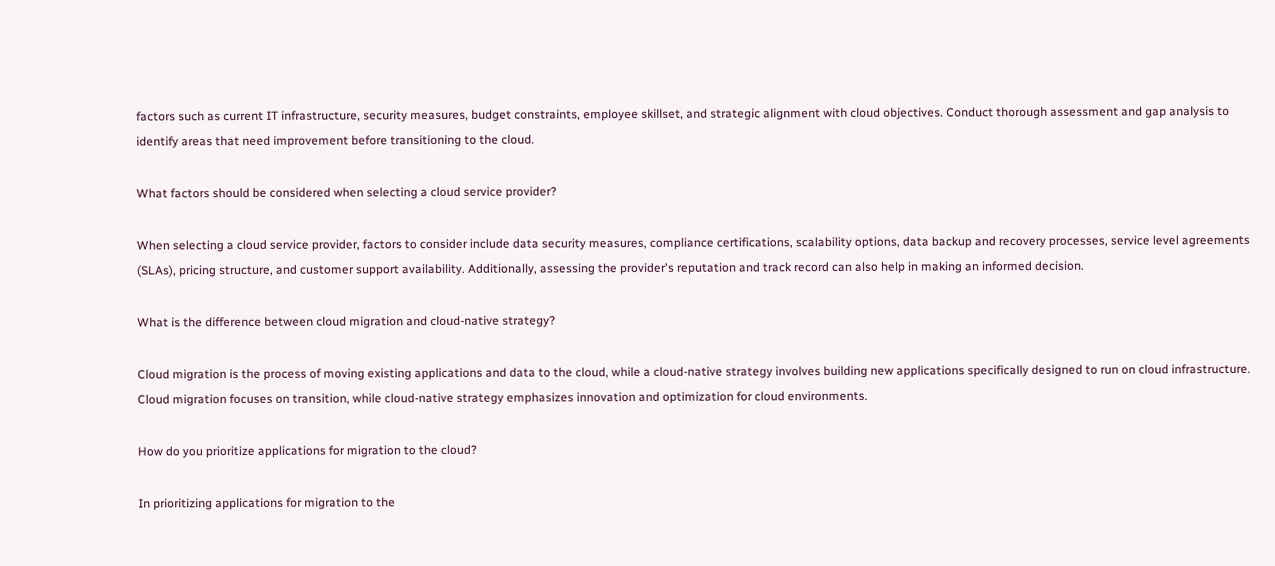factors such as current IT infrastructure, security measures, budget constraints, employee skillset, and strategic alignment with cloud objectives. Conduct thorough assessment and gap analysis to identify areas that need improvement before transitioning to the cloud.

What factors should be considered when selecting a cloud service provider?

When selecting a cloud service provider, factors to consider include data security measures, compliance certifications, scalability options, data backup and recovery processes, service level agreements (SLAs), pricing structure, and customer support availability. Additionally, assessing the provider's reputation and track record can also help in making an informed decision.

What is the difference between cloud migration and cloud-native strategy?

Cloud migration is the process of moving existing applications and data to the cloud, while a cloud-native strategy involves building new applications specifically designed to run on cloud infrastructure. Cloud migration focuses on transition, while cloud-native strategy emphasizes innovation and optimization for cloud environments.

How do you prioritize applications for migration to the cloud?

In prioritizing applications for migration to the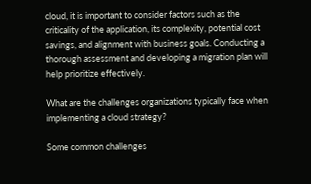cloud, it is important to consider factors such as the criticality of the application, its complexity, potential cost savings, and alignment with business goals. Conducting a thorough assessment and developing a migration plan will help prioritize effectively.

What are the challenges organizations typically face when implementing a cloud strategy?

Some common challenges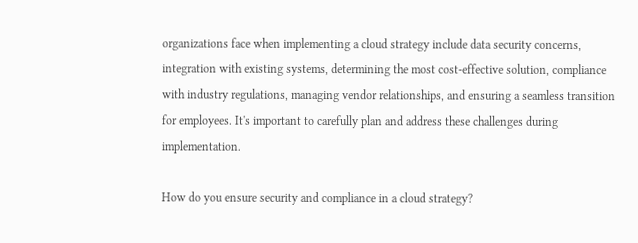organizations face when implementing a cloud strategy include data security concerns, integration with existing systems, determining the most cost-effective solution, compliance with industry regulations, managing vendor relationships, and ensuring a seamless transition for employees. It's important to carefully plan and address these challenges during implementation.

How do you ensure security and compliance in a cloud strategy?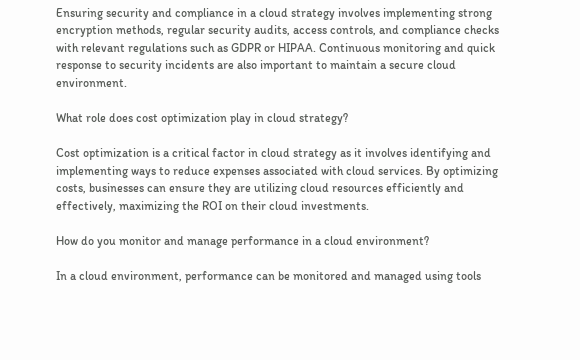Ensuring security and compliance in a cloud strategy involves implementing strong encryption methods, regular security audits, access controls, and compliance checks with relevant regulations such as GDPR or HIPAA. Continuous monitoring and quick response to security incidents are also important to maintain a secure cloud environment.

What role does cost optimization play in cloud strategy?

Cost optimization is a critical factor in cloud strategy as it involves identifying and implementing ways to reduce expenses associated with cloud services. By optimizing costs, businesses can ensure they are utilizing cloud resources efficiently and effectively, maximizing the ROI on their cloud investments.

How do you monitor and manage performance in a cloud environment?

In a cloud environment, performance can be monitored and managed using tools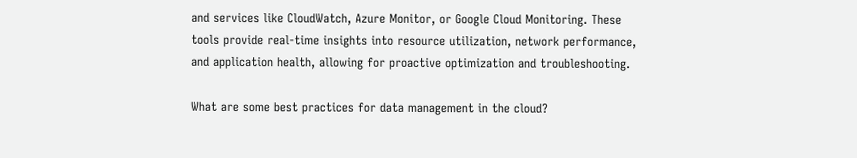and services like CloudWatch, Azure Monitor, or Google Cloud Monitoring. These tools provide real-time insights into resource utilization, network performance, and application health, allowing for proactive optimization and troubleshooting.

What are some best practices for data management in the cloud?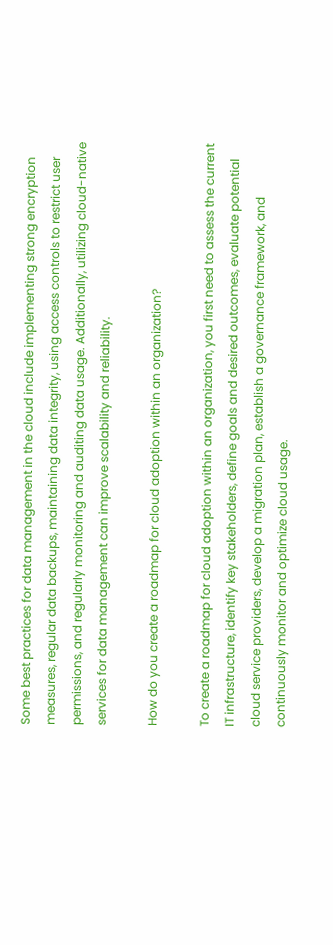Some best practices for data management in the cloud include implementing strong encryption measures, regular data backups, maintaining data integrity, using access controls to restrict user permissions, and regularly monitoring and auditing data usage. Additionally, utilizing cloud-native services for data management can improve scalability and reliability.

How do you create a roadmap for cloud adoption within an organization?

To create a roadmap for cloud adoption within an organization, you first need to assess the current IT infrastructure, identify key stakeholders, define goals and desired outcomes, evaluate potential cloud service providers, develop a migration plan, establish a governance framework, and continuously monitor and optimize cloud usage.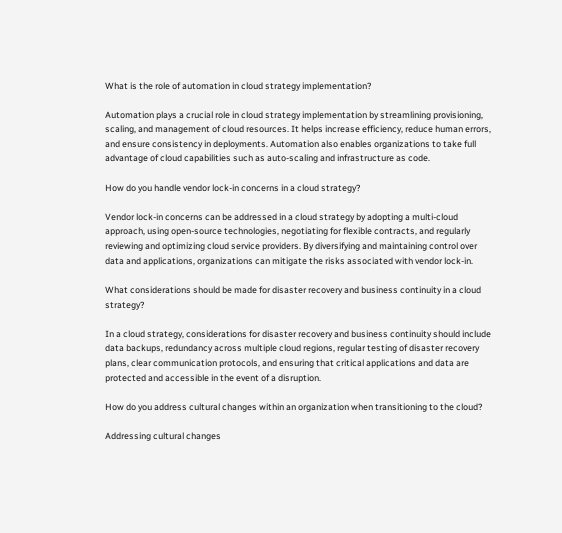What is the role of automation in cloud strategy implementation?

Automation plays a crucial role in cloud strategy implementation by streamlining provisioning, scaling, and management of cloud resources. It helps increase efficiency, reduce human errors, and ensure consistency in deployments. Automation also enables organizations to take full advantage of cloud capabilities such as auto-scaling and infrastructure as code.

How do you handle vendor lock-in concerns in a cloud strategy?

Vendor lock-in concerns can be addressed in a cloud strategy by adopting a multi-cloud approach, using open-source technologies, negotiating for flexible contracts, and regularly reviewing and optimizing cloud service providers. By diversifying and maintaining control over data and applications, organizations can mitigate the risks associated with vendor lock-in.

What considerations should be made for disaster recovery and business continuity in a cloud strategy?

In a cloud strategy, considerations for disaster recovery and business continuity should include data backups, redundancy across multiple cloud regions, regular testing of disaster recovery plans, clear communication protocols, and ensuring that critical applications and data are protected and accessible in the event of a disruption.

How do you address cultural changes within an organization when transitioning to the cloud?

Addressing cultural changes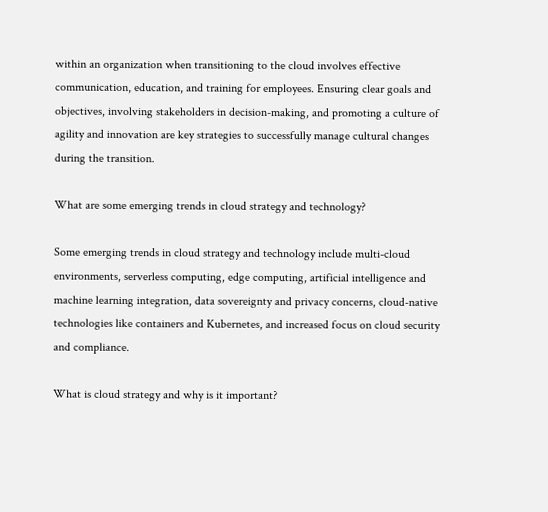within an organization when transitioning to the cloud involves effective communication, education, and training for employees. Ensuring clear goals and objectives, involving stakeholders in decision-making, and promoting a culture of agility and innovation are key strategies to successfully manage cultural changes during the transition.

What are some emerging trends in cloud strategy and technology?

Some emerging trends in cloud strategy and technology include multi-cloud environments, serverless computing, edge computing, artificial intelligence and machine learning integration, data sovereignty and privacy concerns, cloud-native technologies like containers and Kubernetes, and increased focus on cloud security and compliance.

What is cloud strategy and why is it important?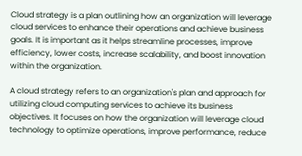Cloud strategy is a plan outlining how an organization will leverage cloud services to enhance their operations and achieve business goals. It is important as it helps streamline processes, improve efficiency, lower costs, increase scalability, and boost innovation within the organization.

A cloud strategy refers to an organization's plan and approach for utilizing cloud computing services to achieve its business objectives. It focuses on how the organization will leverage cloud technology to optimize operations, improve performance, reduce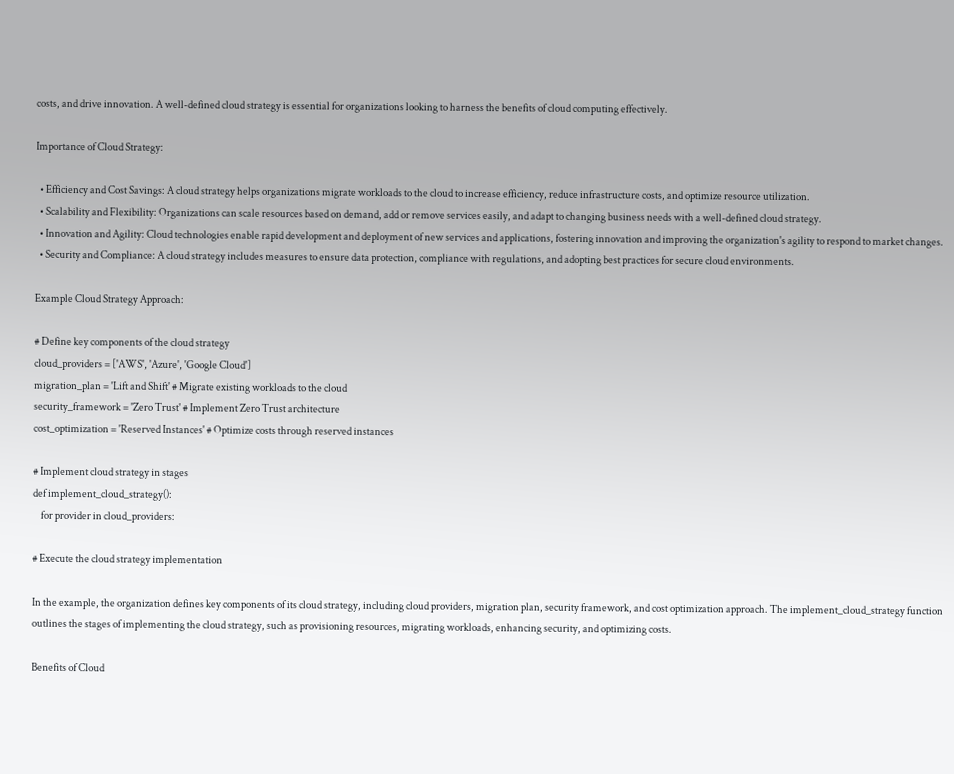costs, and drive innovation. A well-defined cloud strategy is essential for organizations looking to harness the benefits of cloud computing effectively.

Importance of Cloud Strategy:

  • Efficiency and Cost Savings: A cloud strategy helps organizations migrate workloads to the cloud to increase efficiency, reduce infrastructure costs, and optimize resource utilization.
  • Scalability and Flexibility: Organizations can scale resources based on demand, add or remove services easily, and adapt to changing business needs with a well-defined cloud strategy.
  • Innovation and Agility: Cloud technologies enable rapid development and deployment of new services and applications, fostering innovation and improving the organization's agility to respond to market changes.
  • Security and Compliance: A cloud strategy includes measures to ensure data protection, compliance with regulations, and adopting best practices for secure cloud environments.

Example Cloud Strategy Approach:

# Define key components of the cloud strategy
cloud_providers = ['AWS', 'Azure', 'Google Cloud']
migration_plan = 'Lift and Shift' # Migrate existing workloads to the cloud
security_framework = 'Zero Trust' # Implement Zero Trust architecture
cost_optimization = 'Reserved Instances' # Optimize costs through reserved instances

# Implement cloud strategy in stages
def implement_cloud_strategy():
    for provider in cloud_providers:

# Execute the cloud strategy implementation

In the example, the organization defines key components of its cloud strategy, including cloud providers, migration plan, security framework, and cost optimization approach. The implement_cloud_strategy function outlines the stages of implementing the cloud strategy, such as provisioning resources, migrating workloads, enhancing security, and optimizing costs.

Benefits of Cloud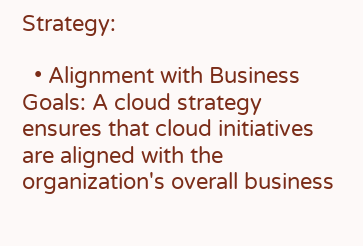Strategy:

  • Alignment with Business Goals: A cloud strategy ensures that cloud initiatives are aligned with the organization's overall business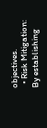objectives.
  • Risk Mitigation: By establishing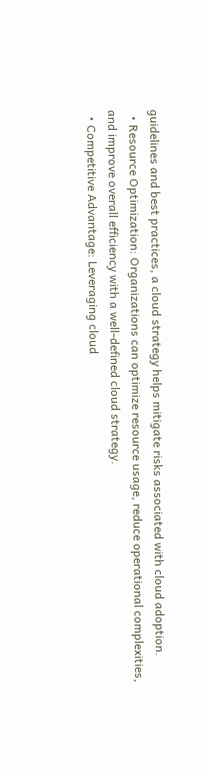guidelines and best practices, a cloud strategy helps mitigate risks associated with cloud adoption.
  • Resource Optimization: Organizations can optimize resource usage, reduce operational complexities, and improve overall efficiency with a well-defined cloud strategy.
  • Competitive Advantage: Leveraging cloud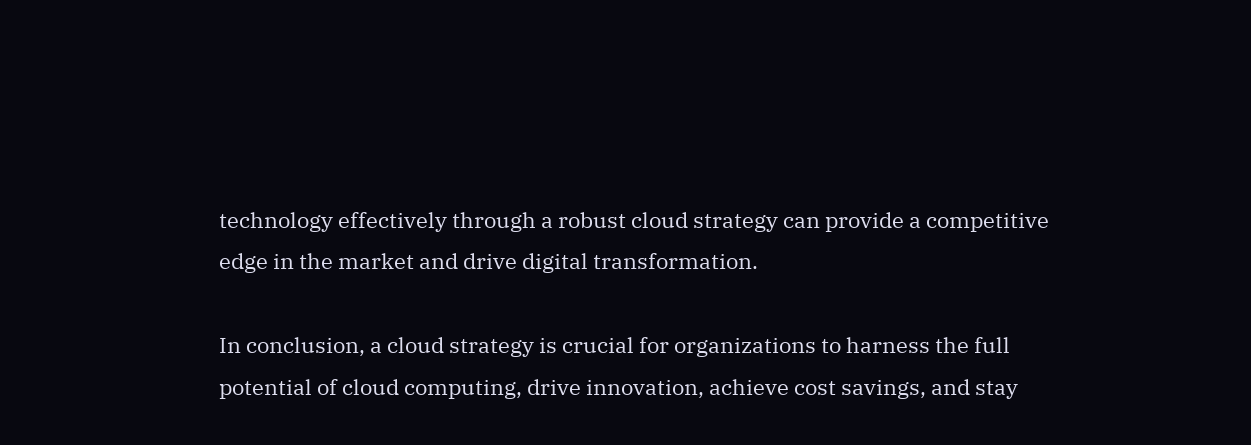technology effectively through a robust cloud strategy can provide a competitive edge in the market and drive digital transformation.

In conclusion, a cloud strategy is crucial for organizations to harness the full potential of cloud computing, drive innovation, achieve cost savings, and stay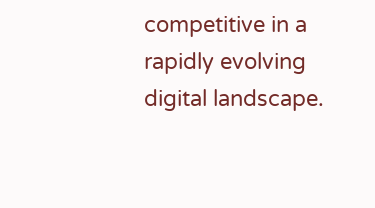competitive in a rapidly evolving digital landscape.